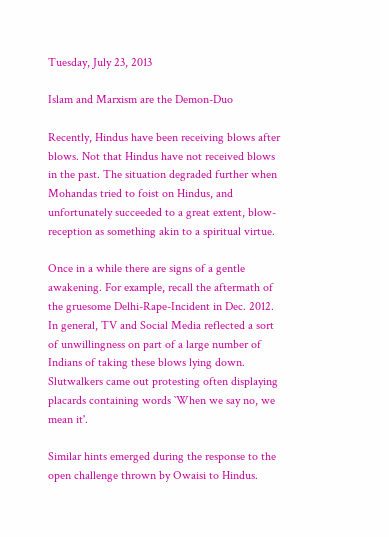Tuesday, July 23, 2013

Islam and Marxism are the Demon-Duo

Recently, Hindus have been receiving blows after blows. Not that Hindus have not received blows in the past. The situation degraded further when Mohandas tried to foist on Hindus, and unfortunately succeeded to a great extent, blow-reception as something akin to a spiritual virtue.

Once in a while there are signs of a gentle awakening. For example, recall the aftermath of the gruesome Delhi-Rape-Incident in Dec. 2012. In general, TV and Social Media reflected a sort of unwillingness on part of a large number of Indians of taking these blows lying down. Slutwalkers came out protesting often displaying placards containing words `When we say no, we mean it'.

Similar hints emerged during the response to the open challenge thrown by Owaisi to Hindus.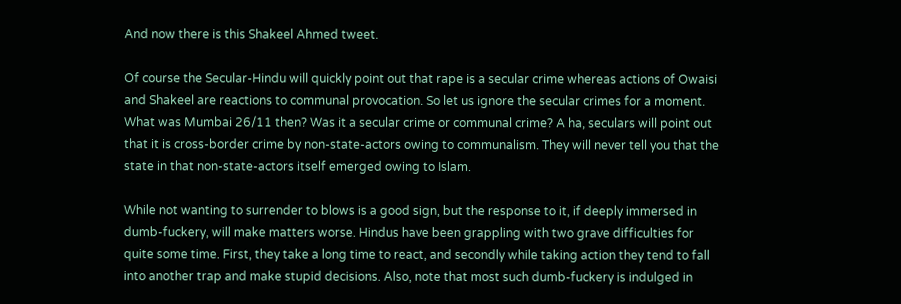And now there is this Shakeel Ahmed tweet.

Of course the Secular-Hindu will quickly point out that rape is a secular crime whereas actions of Owaisi and Shakeel are reactions to communal provocation. So let us ignore the secular crimes for a moment. What was Mumbai 26/11 then? Was it a secular crime or communal crime? A ha, seculars will point out that it is cross-border crime by non-state-actors owing to communalism. They will never tell you that the state in that non-state-actors itself emerged owing to Islam.

While not wanting to surrender to blows is a good sign, but the response to it, if deeply immersed in dumb-fuckery, will make matters worse. Hindus have been grappling with two grave difficulties for quite some time. First, they take a long time to react, and secondly while taking action they tend to fall into another trap and make stupid decisions. Also, note that most such dumb-fuckery is indulged in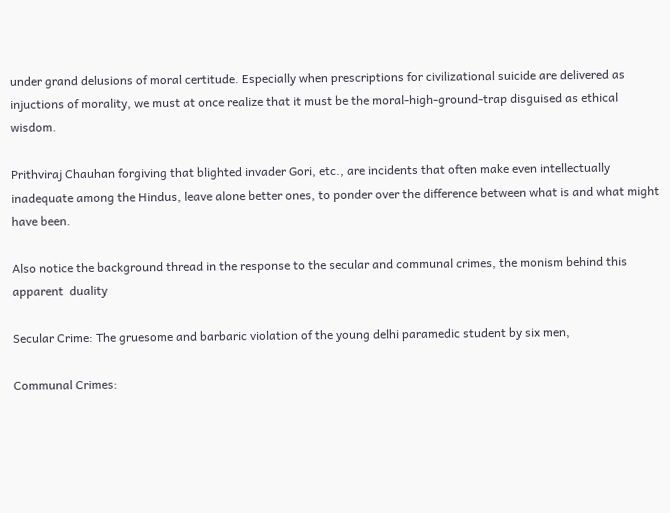under grand delusions of moral certitude. Especially when prescriptions for civilizational suicide are delivered as injuctions of morality, we must at once realize that it must be the moral-high-ground-trap disguised as ethical wisdom.

Prithviraj Chauhan forgiving that blighted invader Gori, etc., are incidents that often make even intellectually inadequate among the Hindus, leave alone better ones, to ponder over the difference between what is and what might have been.

Also notice the background thread in the response to the secular and communal crimes, the monism behind this apparent  duality

Secular Crime: The gruesome and barbaric violation of the young delhi paramedic student by six men,

Communal Crimes: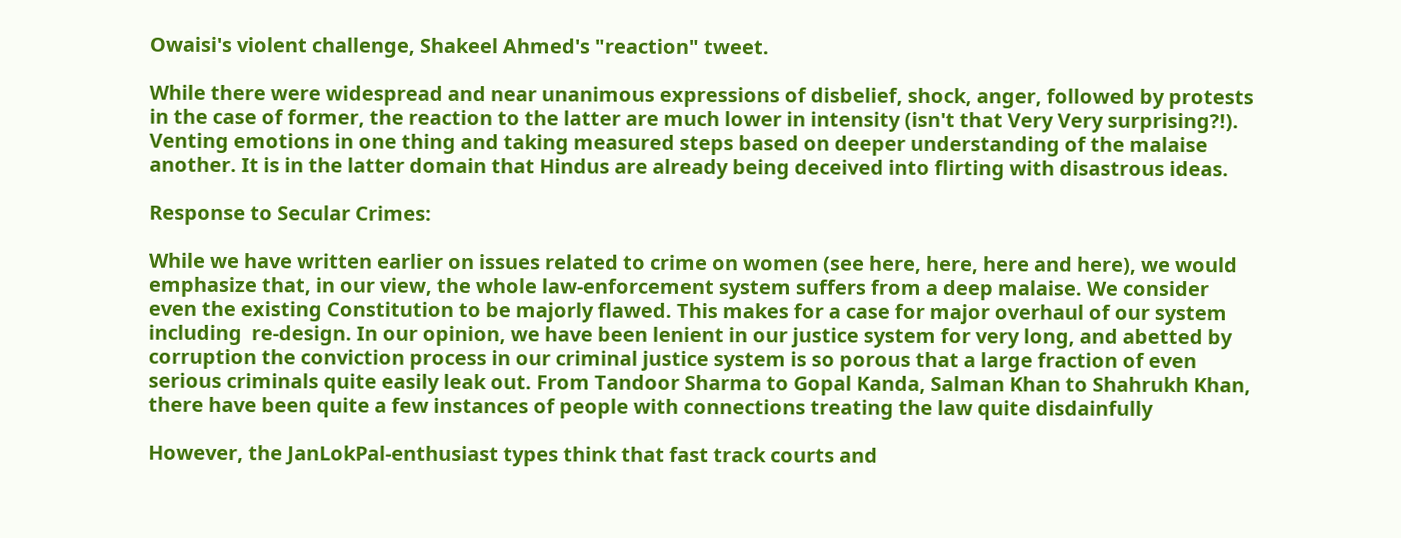Owaisi's violent challenge, Shakeel Ahmed's "reaction" tweet.

While there were widespread and near unanimous expressions of disbelief, shock, anger, followed by protests in the case of former, the reaction to the latter are much lower in intensity (isn't that Very Very surprising?!). Venting emotions in one thing and taking measured steps based on deeper understanding of the malaise another. It is in the latter domain that Hindus are already being deceived into flirting with disastrous ideas.

Response to Secular Crimes:

While we have written earlier on issues related to crime on women (see here, here, here and here), we would emphasize that, in our view, the whole law-enforcement system suffers from a deep malaise. We consider even the existing Constitution to be majorly flawed. This makes for a case for major overhaul of our system including  re-design. In our opinion, we have been lenient in our justice system for very long, and abetted by corruption the conviction process in our criminal justice system is so porous that a large fraction of even serious criminals quite easily leak out. From Tandoor Sharma to Gopal Kanda, Salman Khan to Shahrukh Khan, there have been quite a few instances of people with connections treating the law quite disdainfully

However, the JanLokPal-enthusiast types think that fast track courts and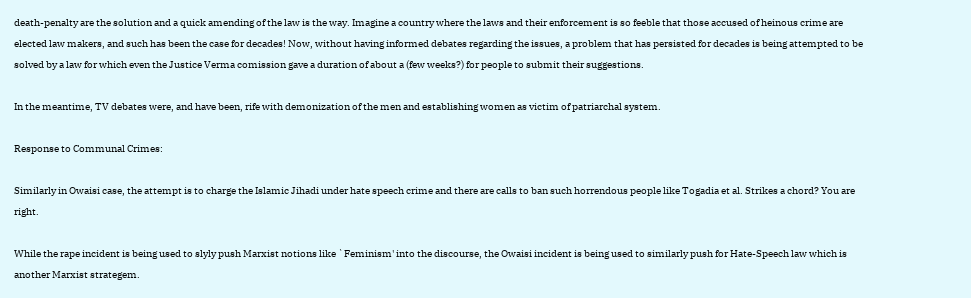death-penalty are the solution and a quick amending of the law is the way. Imagine a country where the laws and their enforcement is so feeble that those accused of heinous crime are elected law makers, and such has been the case for decades! Now, without having informed debates regarding the issues, a problem that has persisted for decades is being attempted to be solved by a law for which even the Justice Verma comission gave a duration of about a (few weeks?) for people to submit their suggestions.

In the meantime, TV debates were, and have been, rife with demonization of the men and establishing women as victim of patriarchal system.

Response to Communal Crimes:

Similarly in Owaisi case, the attempt is to charge the Islamic Jihadi under hate speech crime and there are calls to ban such horrendous people like Togadia et al. Strikes a chord? You are right.

While the rape incident is being used to slyly push Marxist notions like `Feminism' into the discourse, the Owaisi incident is being used to similarly push for Hate-Speech law which is another Marxist strategem.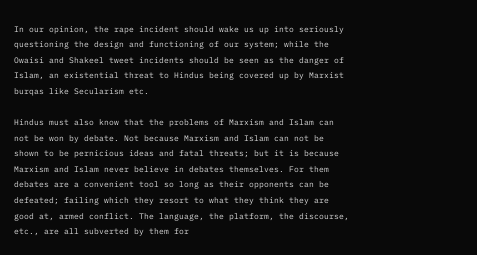In our opinion, the rape incident should wake us up into seriously questioning the design and functioning of our system; while the Owaisi and Shakeel tweet incidents should be seen as the danger of Islam, an existential threat to Hindus being covered up by Marxist burqas like Secularism etc.

Hindus must also know that the problems of Marxism and Islam can not be won by debate. Not because Marxism and Islam can not be shown to be pernicious ideas and fatal threats; but it is because Marxism and Islam never believe in debates themselves. For them debates are a convenient tool so long as their opponents can be defeated; failing which they resort to what they think they are good at, armed conflict. The language, the platform, the discourse, etc., are all subverted by them for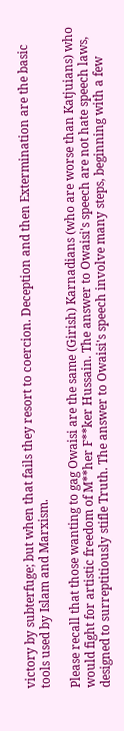victory by subterfuge; but when that fails they resort to coercion. Deception and then Extermination are the basic tools used by Islam and Marxism.

Please recall that those wanting to gag Owaisi are the same (Girish) Karnadians (who are worse than Katjuians) who would fight for artistic freedom of M**her F**ker Hussain. The answer to Owaisi's speech are not hate speech laws, designed to surreptitiously stifle Truth. The answer to Owaisi's speech involve many steps, beginning with a few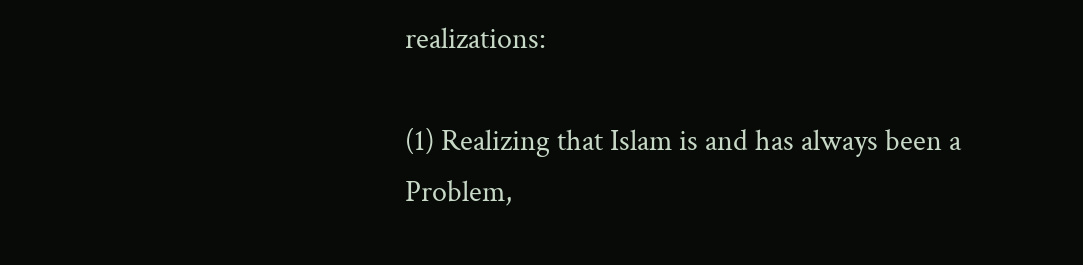realizations:

(1) Realizing that Islam is and has always been a Problem,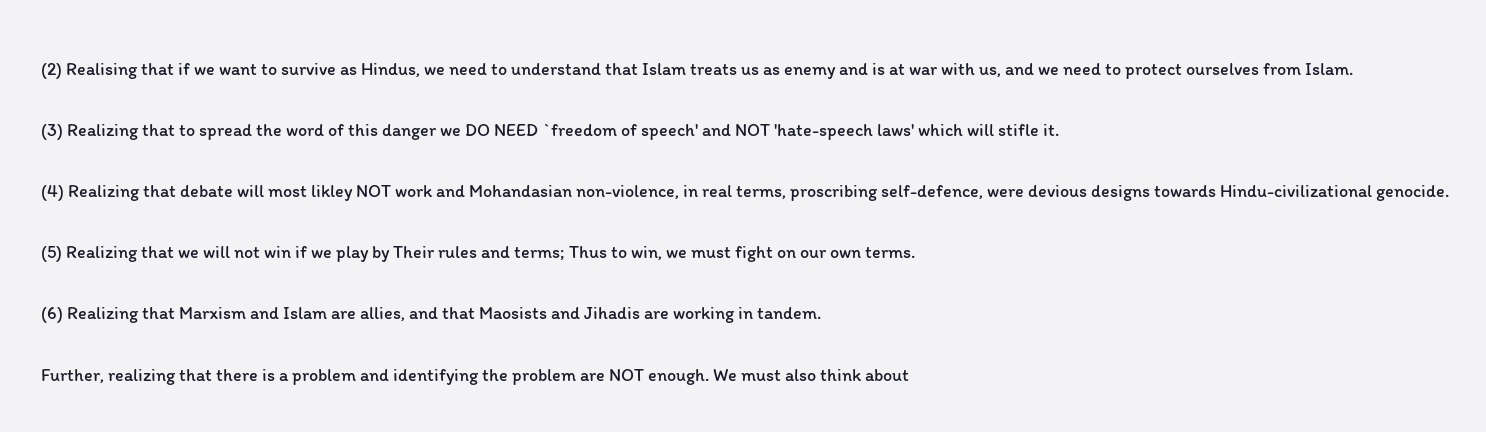(2) Realising that if we want to survive as Hindus, we need to understand that Islam treats us as enemy and is at war with us, and we need to protect ourselves from Islam.

(3) Realizing that to spread the word of this danger we DO NEED `freedom of speech' and NOT 'hate-speech laws' which will stifle it.

(4) Realizing that debate will most likley NOT work and Mohandasian non-violence, in real terms, proscribing self-defence, were devious designs towards Hindu-civilizational genocide.

(5) Realizing that we will not win if we play by Their rules and terms; Thus to win, we must fight on our own terms.

(6) Realizing that Marxism and Islam are allies, and that Maosists and Jihadis are working in tandem.

Further, realizing that there is a problem and identifying the problem are NOT enough. We must also think about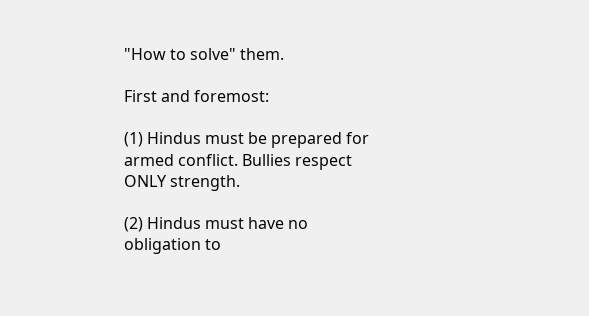"How to solve" them.

First and foremost:

(1) Hindus must be prepared for armed conflict. Bullies respect ONLY strength.

(2) Hindus must have no obligation to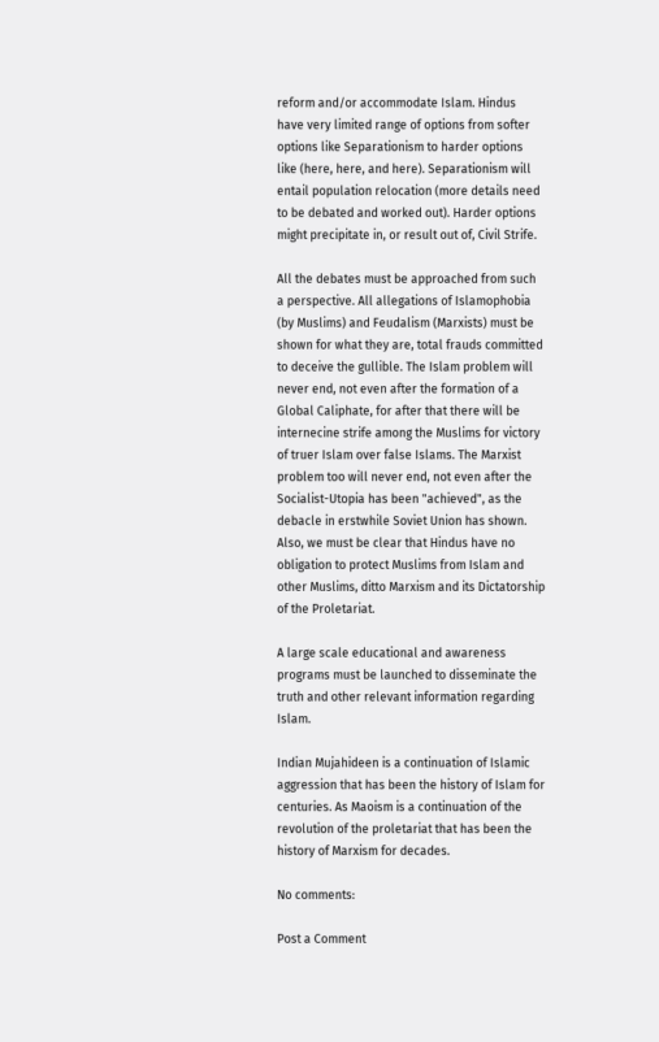reform and/or accommodate Islam. Hindus have very limited range of options from softer options like Separationism to harder options like (here, here, and here). Separationism will entail population relocation (more details need to be debated and worked out). Harder options might precipitate in, or result out of, Civil Strife.

All the debates must be approached from such a perspective. All allegations of Islamophobia (by Muslims) and Feudalism (Marxists) must be shown for what they are, total frauds committed to deceive the gullible. The Islam problem will never end, not even after the formation of a Global Caliphate, for after that there will be internecine strife among the Muslims for victory of truer Islam over false Islams. The Marxist problem too will never end, not even after the Socialist-Utopia has been "achieved", as the debacle in erstwhile Soviet Union has shown. Also, we must be clear that Hindus have no obligation to protect Muslims from Islam and other Muslims, ditto Marxism and its Dictatorship of the Proletariat.

A large scale educational and awareness programs must be launched to disseminate the truth and other relevant information regarding Islam.

Indian Mujahideen is a continuation of Islamic aggression that has been the history of Islam for centuries. As Maoism is a continuation of the revolution of the proletariat that has been the history of Marxism for decades.

No comments:

Post a Comment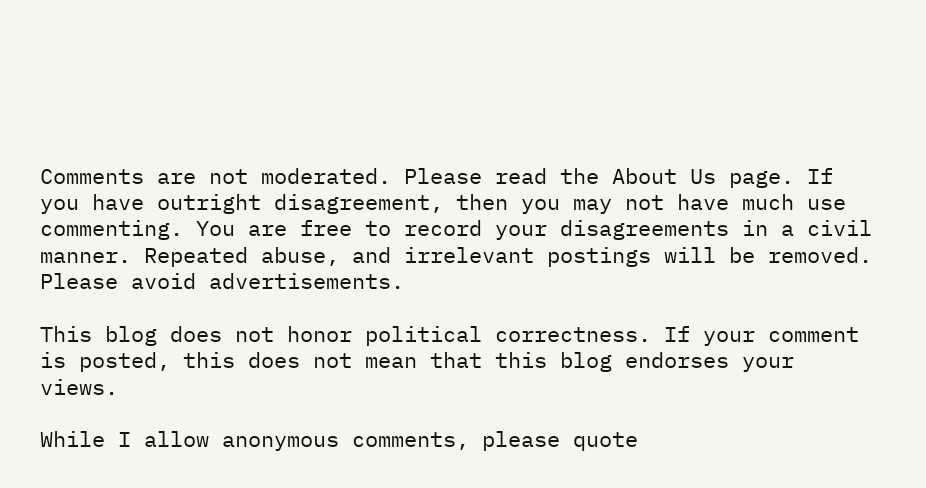Comments are not moderated. Please read the About Us page. If you have outright disagreement, then you may not have much use commenting. You are free to record your disagreements in a civil manner. Repeated abuse, and irrelevant postings will be removed. Please avoid advertisements.

This blog does not honor political correctness. If your comment is posted, this does not mean that this blog endorses your views.

While I allow anonymous comments, please quote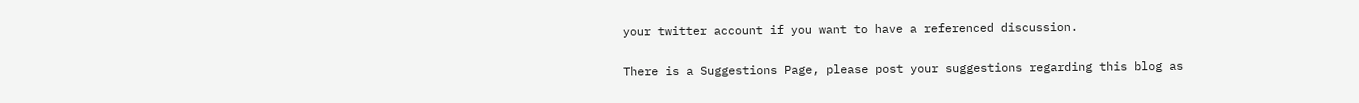your twitter account if you want to have a referenced discussion.

There is a Suggestions Page, please post your suggestions regarding this blog as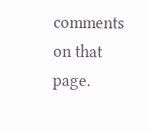comments on that page.